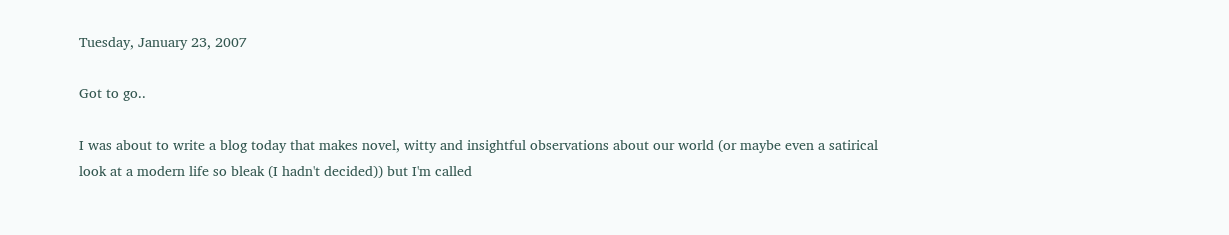Tuesday, January 23, 2007

Got to go..

I was about to write a blog today that makes novel, witty and insightful observations about our world (or maybe even a satirical look at a modern life so bleak (I hadn't decided)) but I'm called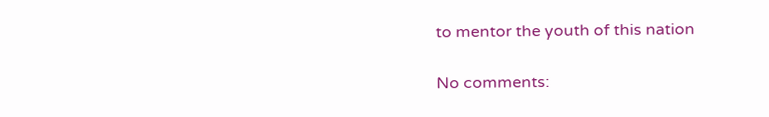to mentor the youth of this nation

No comments: